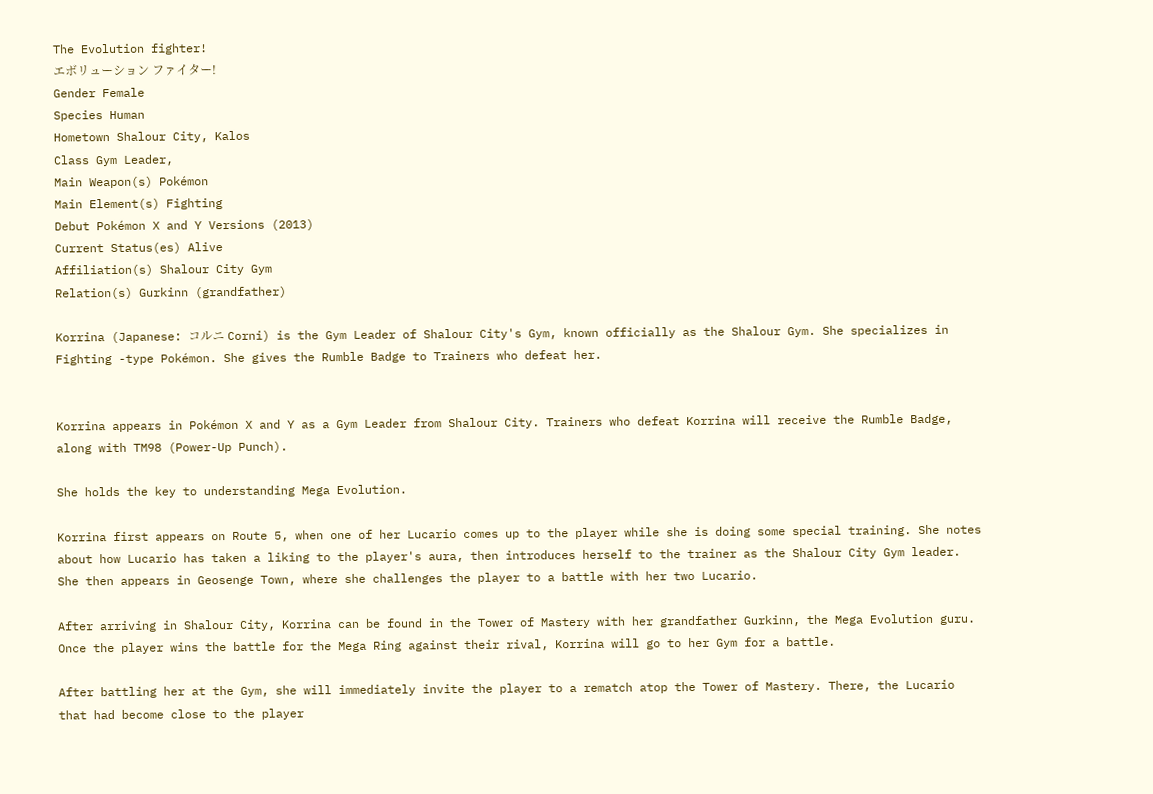The Evolution fighter!
エボリューション ファイター!
Gender Female
Species Human
Hometown Shalour City, Kalos
Class Gym Leader,
Main Weapon(s) Pokémon
Main Element(s) Fighting
Debut Pokémon X and Y Versions (2013)
Current Status(es) Alive
Affiliation(s) Shalour City Gym
Relation(s) Gurkinn (grandfather)

Korrina (Japanese: コルニ Corni) is the Gym Leader of Shalour City's Gym, known officially as the Shalour Gym. She specializes in  Fighting -type Pokémon. She gives the Rumble Badge to Trainers who defeat her.


Korrina appears in Pokémon X and Y as a Gym Leader from Shalour City. Trainers who defeat Korrina will receive the Rumble Badge, along with TM98 (Power-Up Punch).

She holds the key to understanding Mega Evolution.

Korrina first appears on Route 5, when one of her Lucario comes up to the player while she is doing some special training. She notes about how Lucario has taken a liking to the player's aura, then introduces herself to the trainer as the Shalour City Gym leader. She then appears in Geosenge Town, where she challenges the player to a battle with her two Lucario.

After arriving in Shalour City, Korrina can be found in the Tower of Mastery with her grandfather Gurkinn, the Mega Evolution guru. Once the player wins the battle for the Mega Ring against their rival, Korrina will go to her Gym for a battle.

After battling her at the Gym, she will immediately invite the player to a rematch atop the Tower of Mastery. There, the Lucario that had become close to the player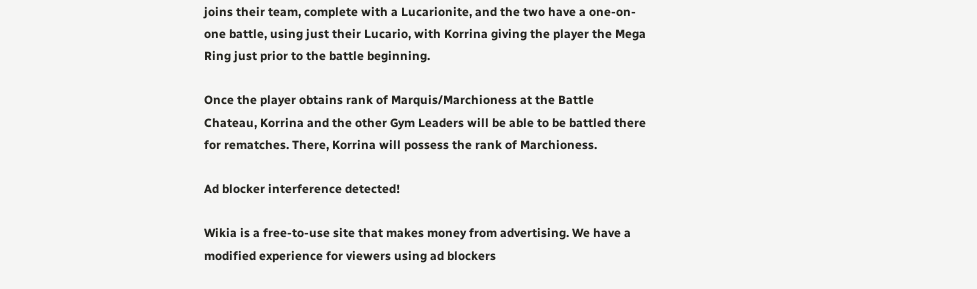joins their team, complete with a Lucarionite, and the two have a one-on-one battle, using just their Lucario, with Korrina giving the player the Mega Ring just prior to the battle beginning.

Once the player obtains rank of Marquis/Marchioness at the Battle Chateau, Korrina and the other Gym Leaders will be able to be battled there for rematches. There, Korrina will possess the rank of Marchioness.

Ad blocker interference detected!

Wikia is a free-to-use site that makes money from advertising. We have a modified experience for viewers using ad blockers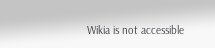Wikia is not accessible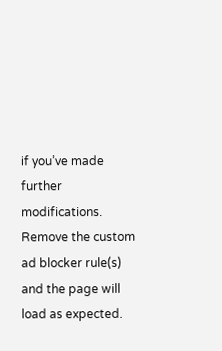if you’ve made further modifications. Remove the custom ad blocker rule(s) and the page will load as expected.